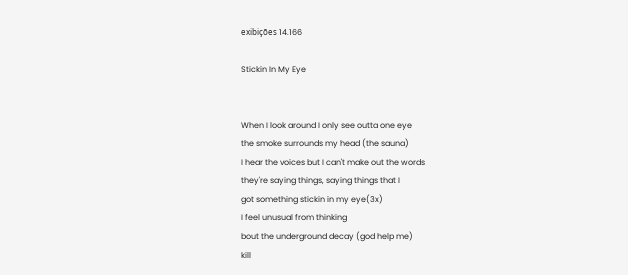exibições 14.166

Stickin In My Eye


When I look around I only see outta one eye
the smoke surrounds my head (the sauna)
I hear the voices but I can't make out the words
they're saying things, saying things that I
got something stickin in my eye(3x)
I feel unusual from thinking
bout the underground decay (god help me)
kill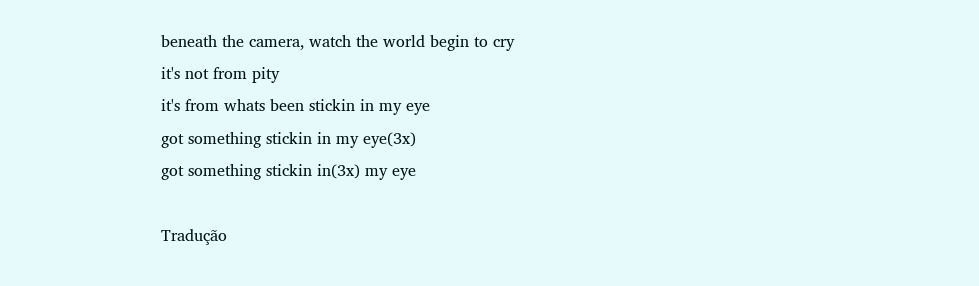beneath the camera, watch the world begin to cry
it's not from pity
it's from whats been stickin in my eye
got something stickin in my eye(3x)
got something stickin in(3x) my eye

Tradução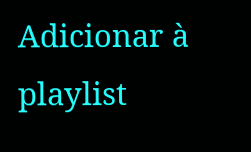Adicionar à playlist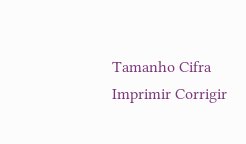Tamanho Cifra Imprimir Corrigir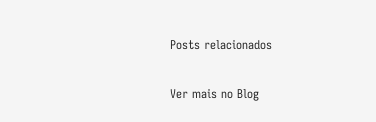Posts relacionados

Ver mais no Blog